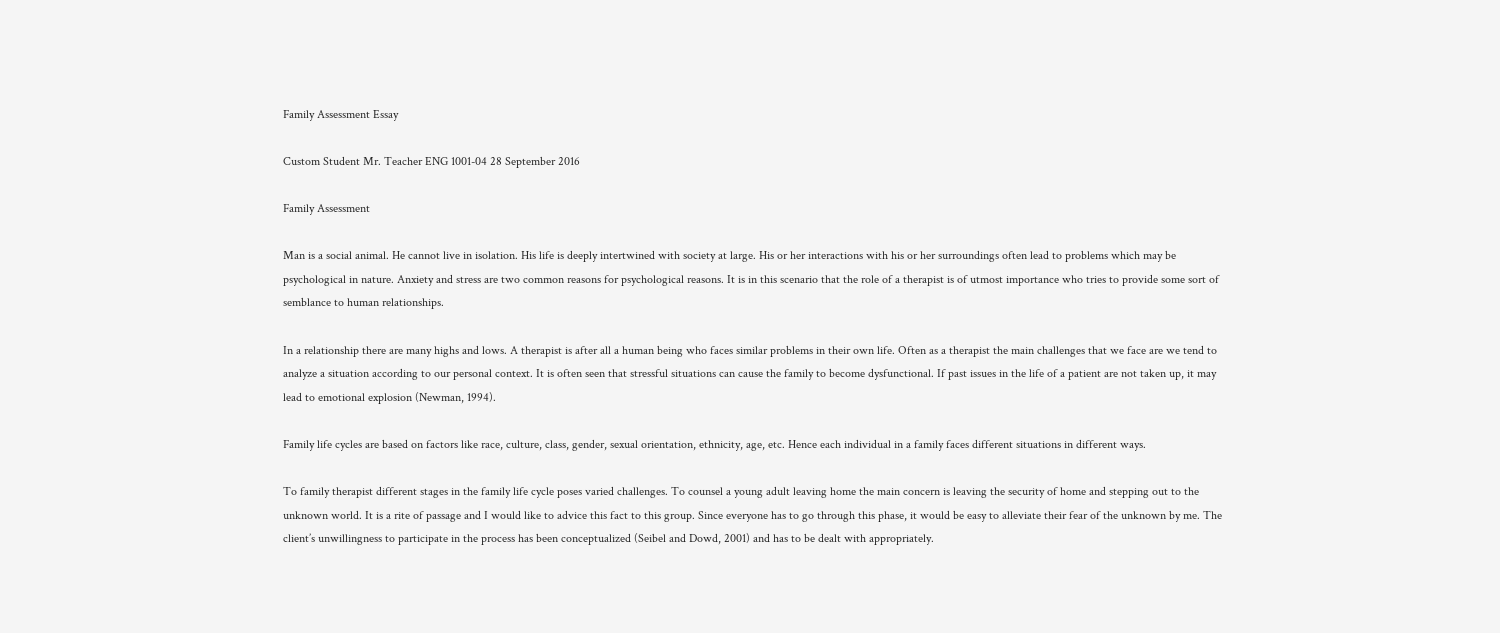Family Assessment Essay

Custom Student Mr. Teacher ENG 1001-04 28 September 2016

Family Assessment

Man is a social animal. He cannot live in isolation. His life is deeply intertwined with society at large. His or her interactions with his or her surroundings often lead to problems which may be psychological in nature. Anxiety and stress are two common reasons for psychological reasons. It is in this scenario that the role of a therapist is of utmost importance who tries to provide some sort of semblance to human relationships.

In a relationship there are many highs and lows. A therapist is after all a human being who faces similar problems in their own life. Often as a therapist the main challenges that we face are we tend to analyze a situation according to our personal context. It is often seen that stressful situations can cause the family to become dysfunctional. If past issues in the life of a patient are not taken up, it may lead to emotional explosion (Newman, 1994).

Family life cycles are based on factors like race, culture, class, gender, sexual orientation, ethnicity, age, etc. Hence each individual in a family faces different situations in different ways.

To family therapist different stages in the family life cycle poses varied challenges. To counsel a young adult leaving home the main concern is leaving the security of home and stepping out to the unknown world. It is a rite of passage and I would like to advice this fact to this group. Since everyone has to go through this phase, it would be easy to alleviate their fear of the unknown by me. The client’s unwillingness to participate in the process has been conceptualized (Seibel and Dowd, 2001) and has to be dealt with appropriately.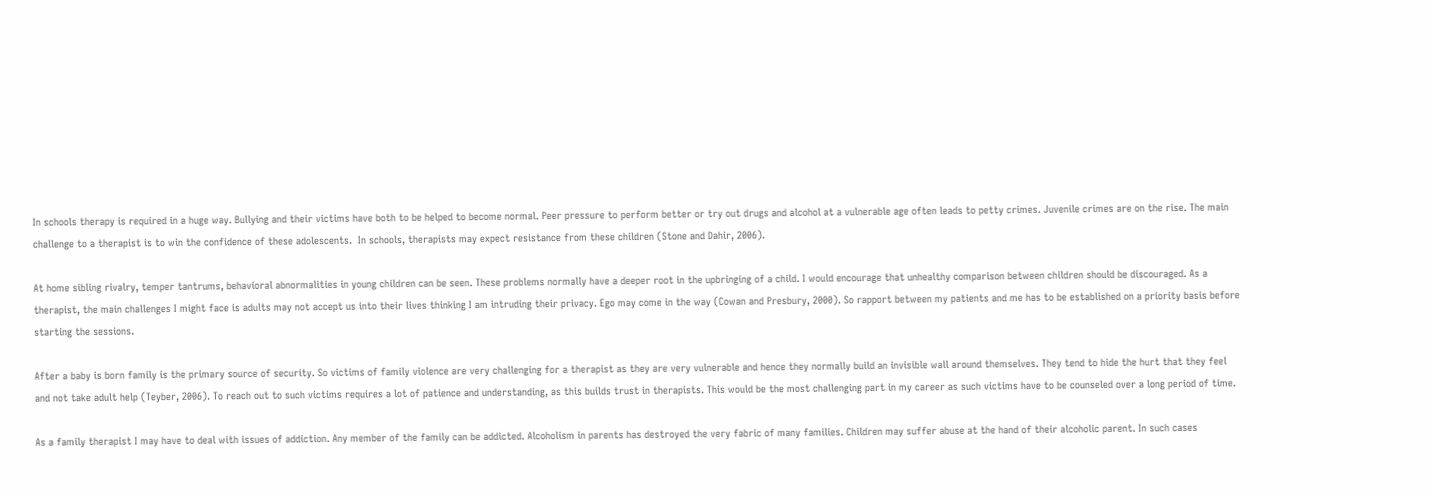In schools therapy is required in a huge way. Bullying and their victims have both to be helped to become normal. Peer pressure to perform better or try out drugs and alcohol at a vulnerable age often leads to petty crimes. Juvenile crimes are on the rise. The main challenge to a therapist is to win the confidence of these adolescents.  In schools, therapists may expect resistance from these children (Stone and Dahir, 2006).

At home sibling rivalry, temper tantrums, behavioral abnormalities in young children can be seen. These problems normally have a deeper root in the upbringing of a child. I would encourage that unhealthy comparison between children should be discouraged. As a therapist, the main challenges I might face is adults may not accept us into their lives thinking I am intruding their privacy. Ego may come in the way (Cowan and Presbury, 2000). So rapport between my patients and me has to be established on a priority basis before starting the sessions.

After a baby is born family is the primary source of security. So victims of family violence are very challenging for a therapist as they are very vulnerable and hence they normally build an invisible wall around themselves. They tend to hide the hurt that they feel and not take adult help (Teyber, 2006). To reach out to such victims requires a lot of patience and understanding, as this builds trust in therapists. This would be the most challenging part in my career as such victims have to be counseled over a long period of time.

As a family therapist I may have to deal with issues of addiction. Any member of the family can be addicted. Alcoholism in parents has destroyed the very fabric of many families. Children may suffer abuse at the hand of their alcoholic parent. In such cases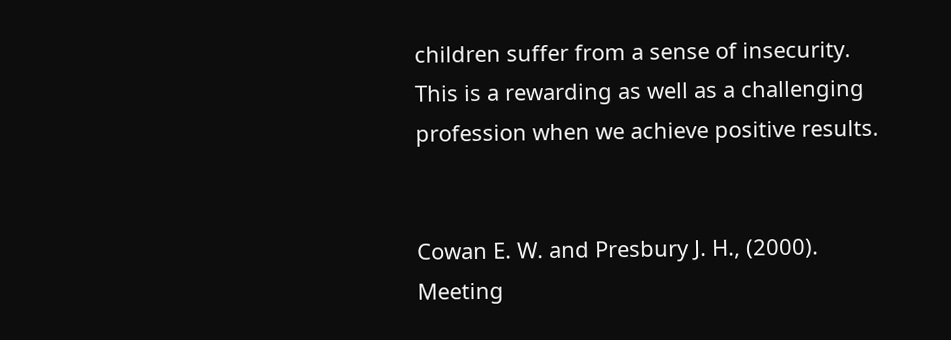children suffer from a sense of insecurity. This is a rewarding as well as a challenging profession when we achieve positive results.


Cowan E. W. and Presbury J. H., (2000). Meeting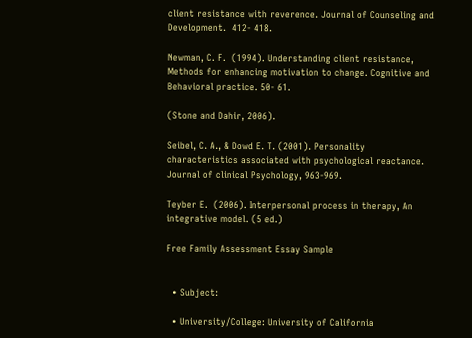client resistance with reverence. Journal of Counseling and Development.  412- 418.

Newman, C. F.  (1994). Understanding client resistance, Methods for enhancing motivation to change. Cognitive and Behavioral practice. 50- 61.

(Stone and Dahir, 2006).

Seibel, C. A., & Dowd E. T. (2001). Personality characteristics associated with psychological reactance. Journal of clinical Psychology, 963-969.

Teyber E.  (2006). Interpersonal process in therapy, An integrative model. (5 ed.)

Free Family Assessment Essay Sample


  • Subject:

  • University/College: University of California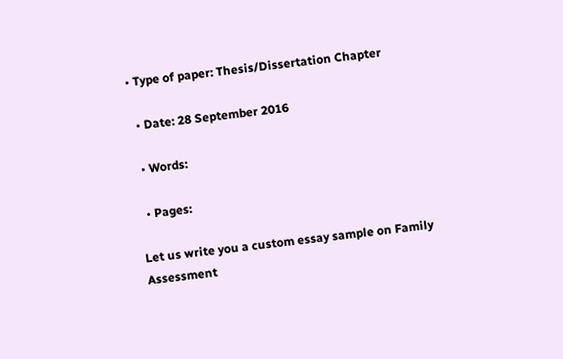• Type of paper: Thesis/Dissertation Chapter

  • Date: 28 September 2016

  • Words:

  • Pages:

Let us write you a custom essay sample on Family Assessment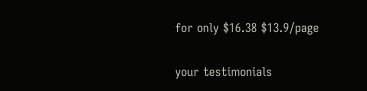for only $16.38 $13.9/page

your testimonials